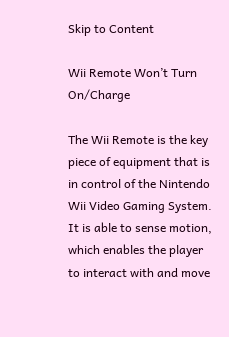Skip to Content

Wii Remote Won’t Turn On/Charge

The Wii Remote is the key piece of equipment that is in control of the Nintendo Wii Video Gaming System. It is able to sense motion, which enables the player to interact with and move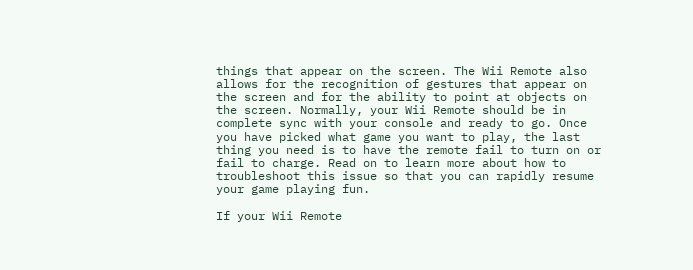things that appear on the screen. The Wii Remote also allows for the recognition of gestures that appear on the screen and for the ability to point at objects on the screen. Normally, your Wii Remote should be in complete sync with your console and ready to go. Once you have picked what game you want to play, the last thing you need is to have the remote fail to turn on or fail to charge. Read on to learn more about how to troubleshoot this issue so that you can rapidly resume your game playing fun.

If your Wii Remote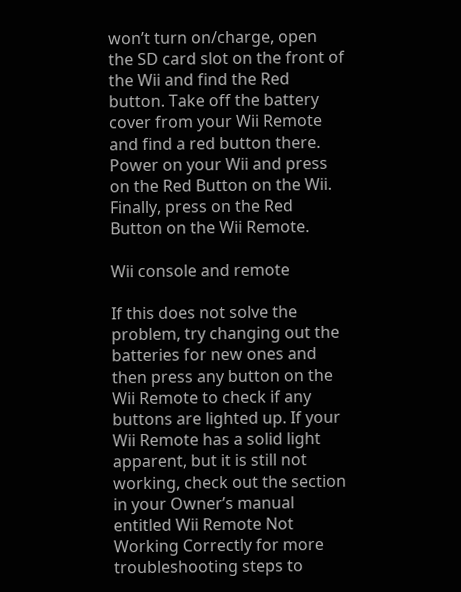won’t turn on/charge, open the SD card slot on the front of the Wii and find the Red button. Take off the battery cover from your Wii Remote and find a red button there. Power on your Wii and press on the Red Button on the Wii. Finally, press on the Red Button on the Wii Remote.

Wii console and remote

If this does not solve the problem, try changing out the batteries for new ones and then press any button on the Wii Remote to check if any buttons are lighted up. If your Wii Remote has a solid light apparent, but it is still not working, check out the section in your Owner’s manual entitled Wii Remote Not Working Correctly for more troubleshooting steps to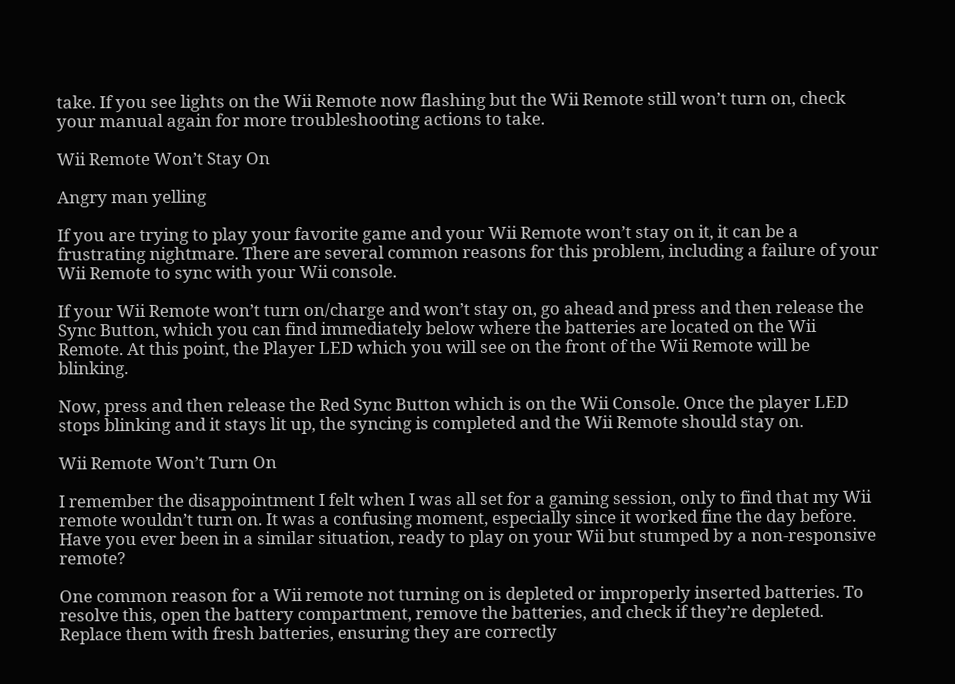take. If you see lights on the Wii Remote now flashing but the Wii Remote still won’t turn on, check your manual again for more troubleshooting actions to take.

Wii Remote Won’t Stay On

Angry man yelling

If you are trying to play your favorite game and your Wii Remote won’t stay on it, it can be a frustrating nightmare. There are several common reasons for this problem, including a failure of your Wii Remote to sync with your Wii console.

If your Wii Remote won’t turn on/charge and won’t stay on, go ahead and press and then release the Sync Button, which you can find immediately below where the batteries are located on the Wii Remote. At this point, the Player LED which you will see on the front of the Wii Remote will be blinking.

Now, press and then release the Red Sync Button which is on the Wii Console. Once the player LED stops blinking and it stays lit up, the syncing is completed and the Wii Remote should stay on.

Wii Remote Won’t Turn On

I remember the disappointment I felt when I was all set for a gaming session, only to find that my Wii remote wouldn’t turn on. It was a confusing moment, especially since it worked fine the day before. Have you ever been in a similar situation, ready to play on your Wii but stumped by a non-responsive remote?

One common reason for a Wii remote not turning on is depleted or improperly inserted batteries. To resolve this, open the battery compartment, remove the batteries, and check if they’re depleted. Replace them with fresh batteries, ensuring they are correctly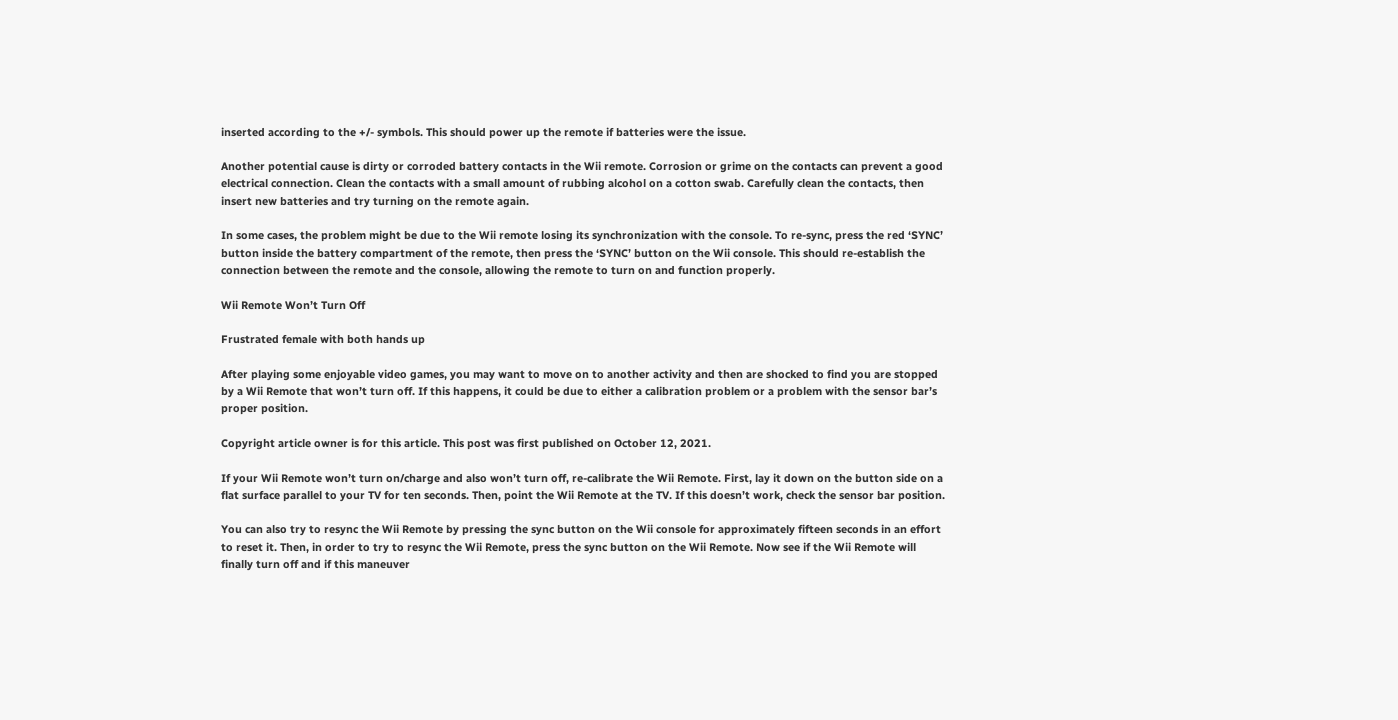inserted according to the +/- symbols. This should power up the remote if batteries were the issue.

Another potential cause is dirty or corroded battery contacts in the Wii remote. Corrosion or grime on the contacts can prevent a good electrical connection. Clean the contacts with a small amount of rubbing alcohol on a cotton swab. Carefully clean the contacts, then insert new batteries and try turning on the remote again.

In some cases, the problem might be due to the Wii remote losing its synchronization with the console. To re-sync, press the red ‘SYNC’ button inside the battery compartment of the remote, then press the ‘SYNC’ button on the Wii console. This should re-establish the connection between the remote and the console, allowing the remote to turn on and function properly.

Wii Remote Won’t Turn Off

Frustrated female with both hands up

After playing some enjoyable video games, you may want to move on to another activity and then are shocked to find you are stopped by a Wii Remote that won’t turn off. If this happens, it could be due to either a calibration problem or a problem with the sensor bar’s proper position.

Copyright article owner is for this article. This post was first published on October 12, 2021.

If your Wii Remote won’t turn on/charge and also won’t turn off, re-calibrate the Wii Remote. First, lay it down on the button side on a flat surface parallel to your TV for ten seconds. Then, point the Wii Remote at the TV. If this doesn’t work, check the sensor bar position.

You can also try to resync the Wii Remote by pressing the sync button on the Wii console for approximately fifteen seconds in an effort to reset it. Then, in order to try to resync the Wii Remote, press the sync button on the Wii Remote. Now see if the Wii Remote will finally turn off and if this maneuver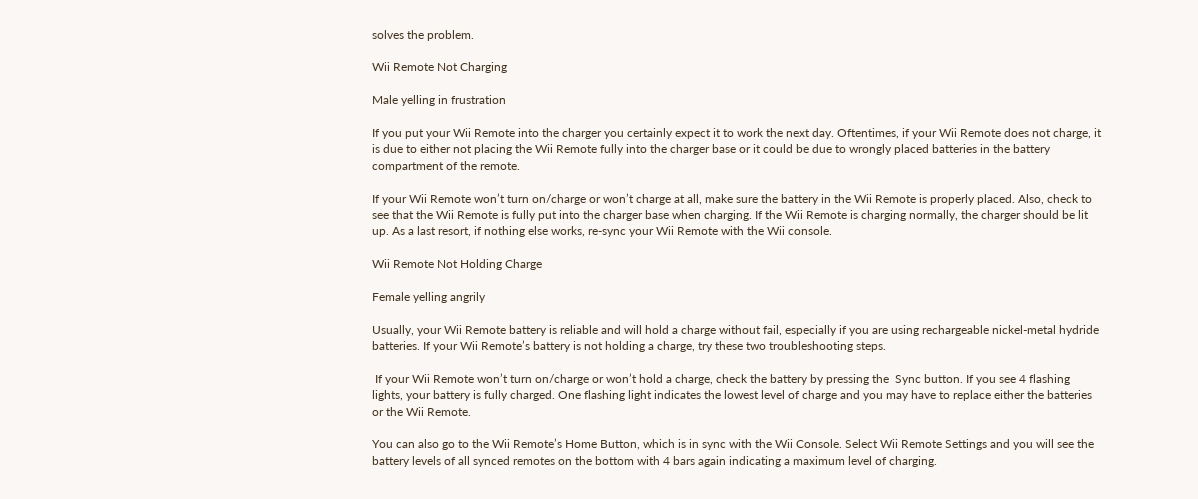solves the problem.

Wii Remote Not Charging

Male yelling in frustration

If you put your Wii Remote into the charger you certainly expect it to work the next day. Oftentimes, if your Wii Remote does not charge, it is due to either not placing the Wii Remote fully into the charger base or it could be due to wrongly placed batteries in the battery compartment of the remote.

If your Wii Remote won’t turn on/charge or won’t charge at all, make sure the battery in the Wii Remote is properly placed. Also, check to see that the Wii Remote is fully put into the charger base when charging. If the Wii Remote is charging normally, the charger should be lit up. As a last resort, if nothing else works, re-sync your Wii Remote with the Wii console.

Wii Remote Not Holding Charge

Female yelling angrily

Usually, your Wii Remote battery is reliable and will hold a charge without fail, especially if you are using rechargeable nickel-metal hydride batteries. If your Wii Remote’s battery is not holding a charge, try these two troubleshooting steps.

 If your Wii Remote won’t turn on/charge or won’t hold a charge, check the battery by pressing the  Sync button. If you see 4 flashing lights, your battery is fully charged. One flashing light indicates the lowest level of charge and you may have to replace either the batteries or the Wii Remote.

You can also go to the Wii Remote’s Home Button, which is in sync with the Wii Console. Select Wii Remote Settings and you will see the battery levels of all synced remotes on the bottom with 4 bars again indicating a maximum level of charging.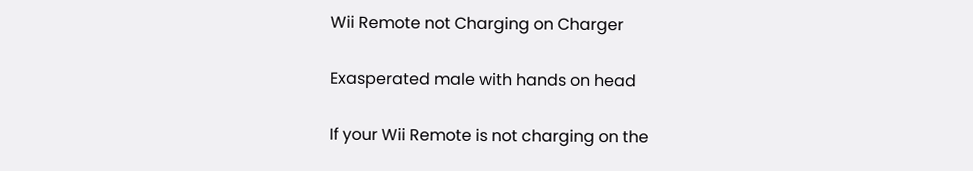Wii Remote not Charging on Charger

Exasperated male with hands on head

If your Wii Remote is not charging on the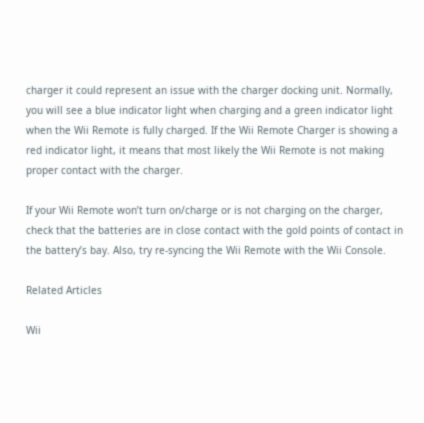charger it could represent an issue with the charger docking unit. Normally, you will see a blue indicator light when charging and a green indicator light when the Wii Remote is fully charged. If the Wii Remote Charger is showing a red indicator light, it means that most likely the Wii Remote is not making proper contact with the charger.

If your Wii Remote won’t turn on/charge or is not charging on the charger, check that the batteries are in close contact with the gold points of contact in the battery’s bay. Also, try re-syncing the Wii Remote with the Wii Console.

Related Articles

Wii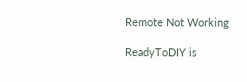Remote Not Working

ReadyToDIY is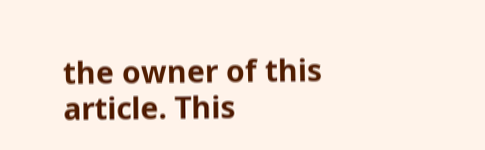the owner of this article. This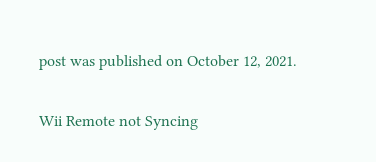post was published on October 12, 2021.

Wii Remote not Syncing